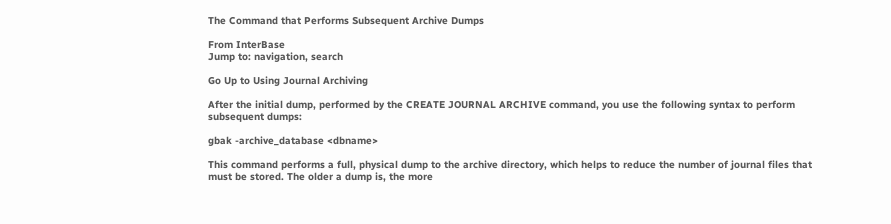The Command that Performs Subsequent Archive Dumps

From InterBase
Jump to: navigation, search

Go Up to Using Journal Archiving

After the initial dump, performed by the CREATE JOURNAL ARCHIVE command, you use the following syntax to perform subsequent dumps:

gbak -archive_database <dbname>

This command performs a full, physical dump to the archive directory, which helps to reduce the number of journal files that must be stored. The older a dump is, the more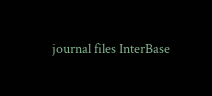journal files InterBase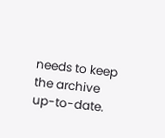needs to keep the archive up-to-date.